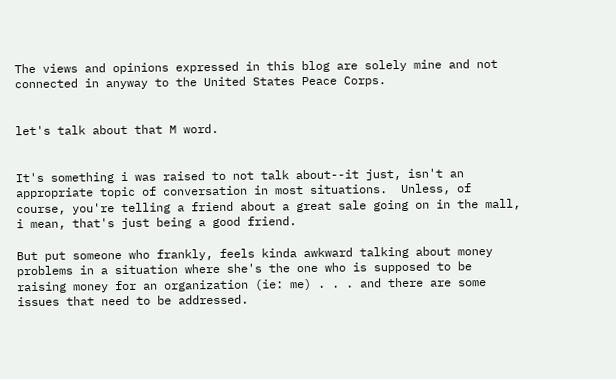The views and opinions expressed in this blog are solely mine and not connected in anyway to the United States Peace Corps.


let's talk about that M word.


It's something i was raised to not talk about--it just, isn't an appropriate topic of conversation in most situations.  Unless, of course, you're telling a friend about a great sale going on in the mall, i mean, that's just being a good friend.

But put someone who frankly, feels kinda awkward talking about money problems in a situation where she's the one who is supposed to be raising money for an organization (ie: me) . . . and there are some issues that need to be addressed.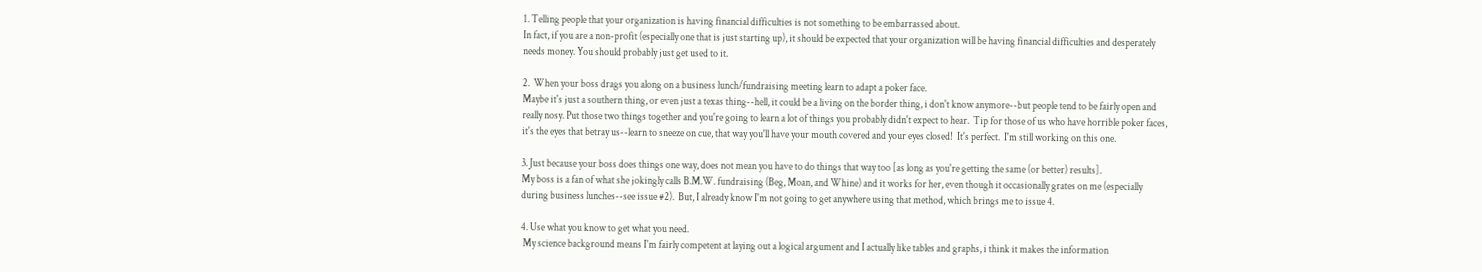1. Telling people that your organization is having financial difficulties is not something to be embarrassed about.
In fact, if you are a non-profit (especially one that is just starting up), it should be expected that your organization will be having financial difficulties and desperately needs money. You should probably just get used to it.

2.  When your boss drags you along on a business lunch/fundraising meeting learn to adapt a poker face.
Maybe it's just a southern thing, or even just a texas thing--hell, it could be a living on the border thing, i don't know anymore--but people tend to be fairly open and really nosy. Put those two things together and you're going to learn a lot of things you probably didn't expect to hear.  Tip for those of us who have horrible poker faces, it's the eyes that betray us--learn to sneeze on cue, that way you'll have your mouth covered and your eyes closed!  It's perfect.  I'm still working on this one.

3. Just because your boss does things one way, does not mean you have to do things that way too [as long as you're getting the same (or better) results].
My boss is a fan of what she jokingly calls B.M.W. fundraising (Beg, Moan, and Whine) and it works for her, even though it occasionally grates on me (especially during business lunches--see issue #2).  But, I already know I'm not going to get anywhere using that method, which brings me to issue 4.

4. Use what you know to get what you need.
 My science background means I'm fairly competent at laying out a logical argument and I actually like tables and graphs, i think it makes the information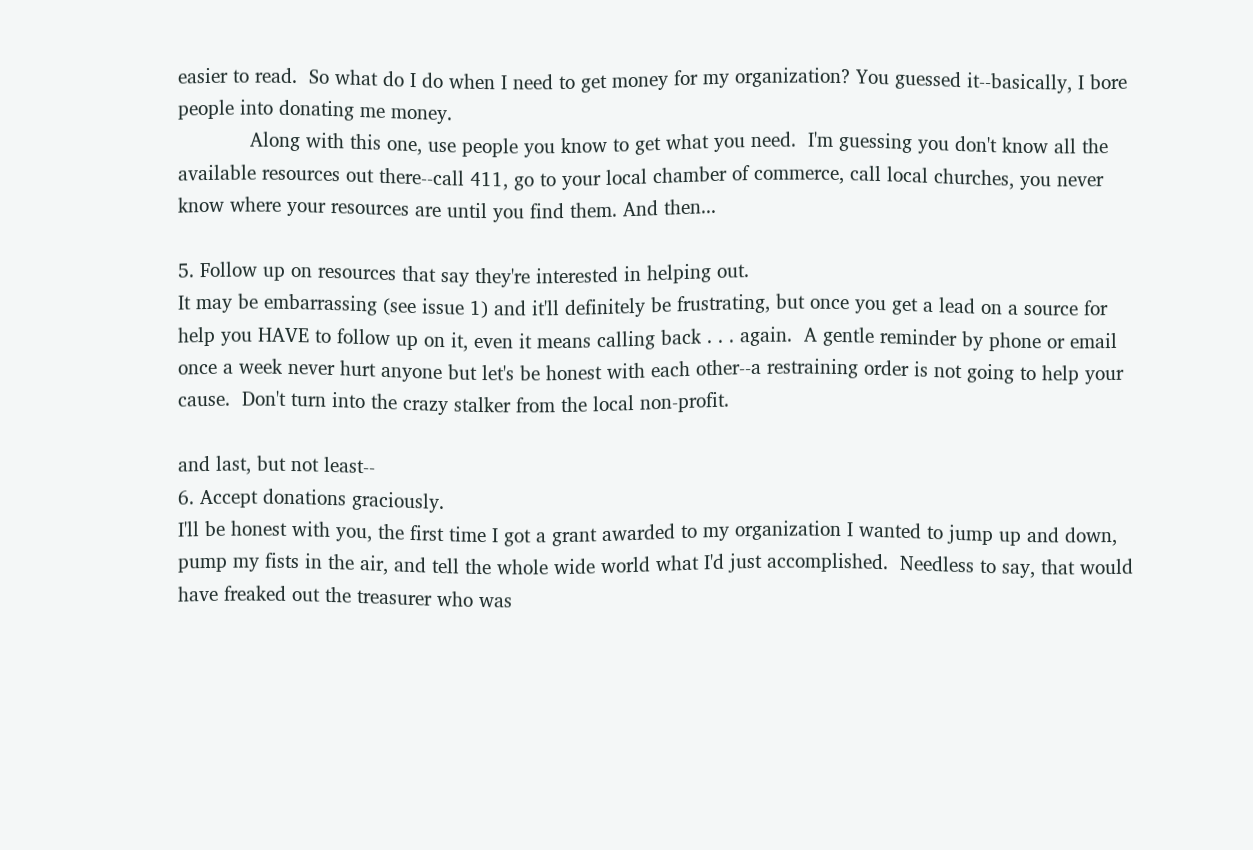easier to read.  So what do I do when I need to get money for my organization? You guessed it--basically, I bore people into donating me money.
            Along with this one, use people you know to get what you need.  I'm guessing you don't know all the available resources out there--call 411, go to your local chamber of commerce, call local churches, you never know where your resources are until you find them. And then...

5. Follow up on resources that say they're interested in helping out.
It may be embarrassing (see issue 1) and it'll definitely be frustrating, but once you get a lead on a source for help you HAVE to follow up on it, even it means calling back . . . again.  A gentle reminder by phone or email once a week never hurt anyone but let's be honest with each other--a restraining order is not going to help your cause.  Don't turn into the crazy stalker from the local non-profit.

and last, but not least--
6. Accept donations graciously.
I'll be honest with you, the first time I got a grant awarded to my organization I wanted to jump up and down, pump my fists in the air, and tell the whole wide world what I'd just accomplished.  Needless to say, that would have freaked out the treasurer who was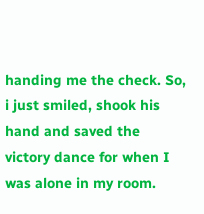handing me the check. So, i just smiled, shook his hand and saved the victory dance for when I was alone in my room.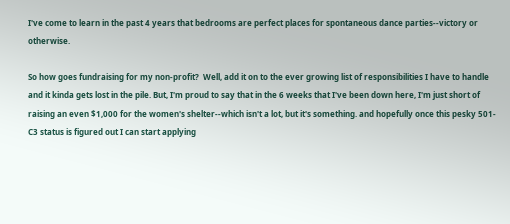I've come to learn in the past 4 years that bedrooms are perfect places for spontaneous dance parties--victory or otherwise.

So how goes fundraising for my non-profit?  Well, add it on to the ever growing list of responsibilities I have to handle and it kinda gets lost in the pile. But, I'm proud to say that in the 6 weeks that I've been down here, I'm just short of raising an even $1,000 for the women's shelter--which isn't a lot, but it's something. and hopefully once this pesky 501-C3 status is figured out I can start applying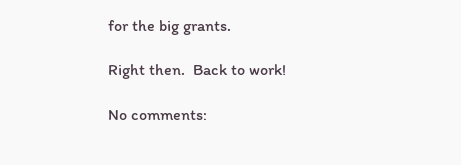for the big grants.

Right then.  Back to work!

No comments: